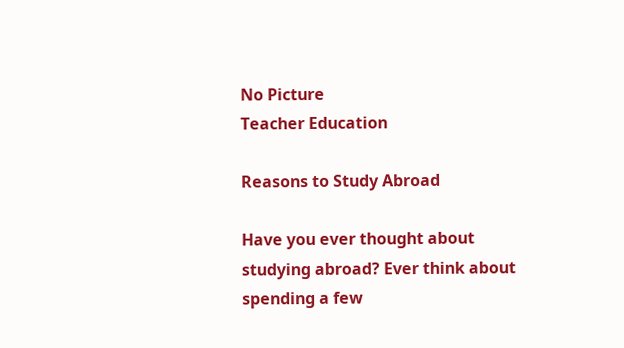No Picture
Teacher Education

Reasons to Study Abroad

Have you ever thought about studying abroad? Ever think about spending a few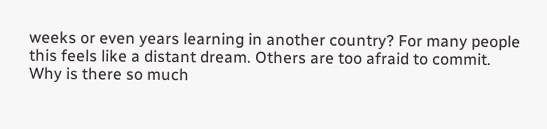weeks or even years learning in another country? For many people this feels like a distant dream. Others are too afraid to commit. Why is there so much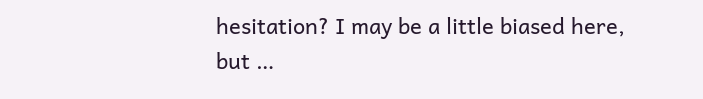hesitation? I may be a little biased here, but …